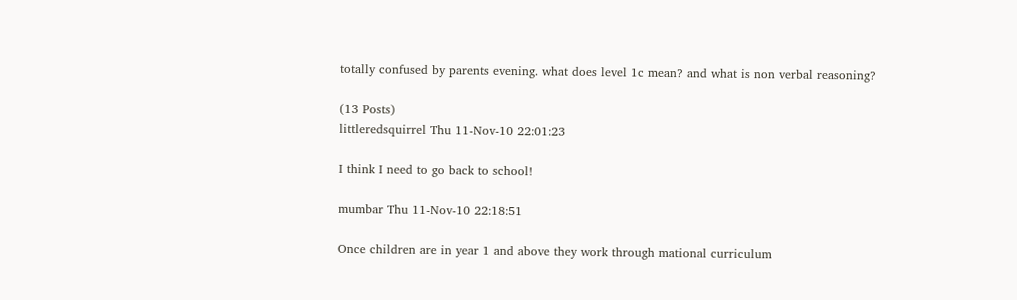totally confused by parents evening. what does level 1c mean? and what is non verbal reasoning?

(13 Posts)
littleredsquirrel Thu 11-Nov-10 22:01:23

I think I need to go back to school!

mumbar Thu 11-Nov-10 22:18:51

Once children are in year 1 and above they work through mational curriculum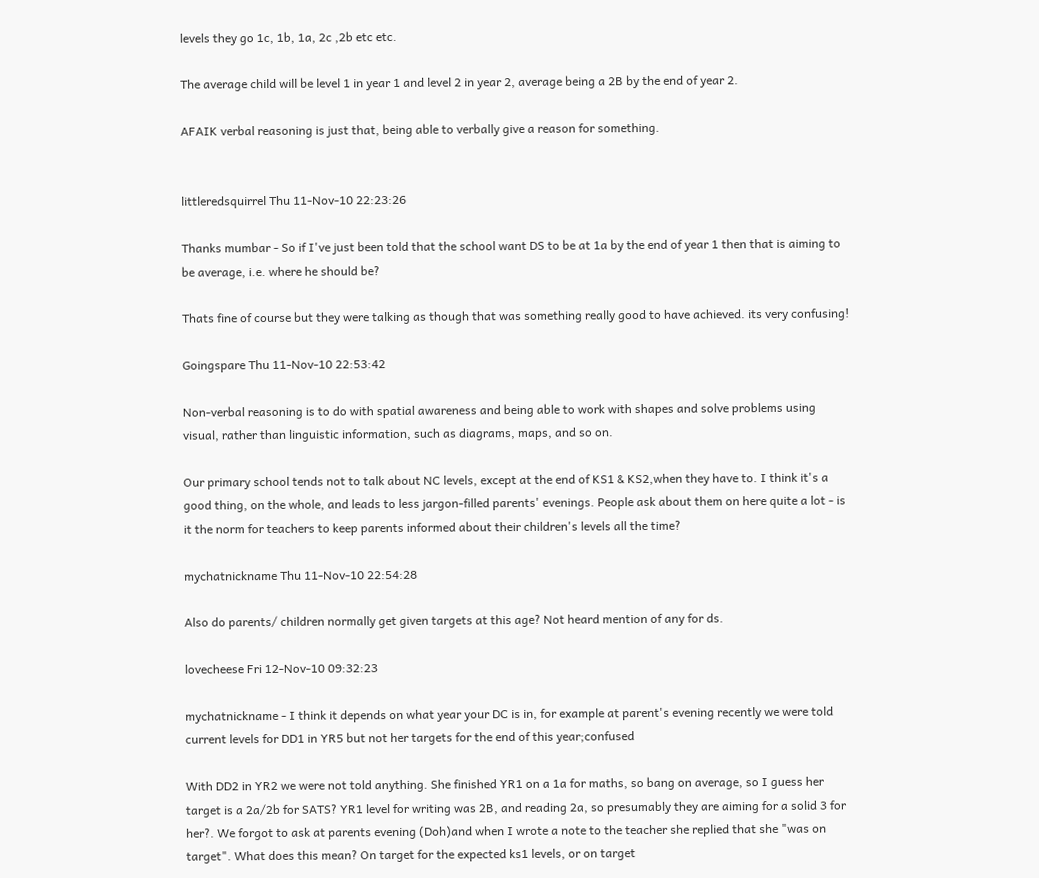levels they go 1c, 1b, 1a, 2c ,2b etc etc.

The average child will be level 1 in year 1 and level 2 in year 2, average being a 2B by the end of year 2.

AFAIK verbal reasoning is just that, being able to verbally give a reason for something.


littleredsquirrel Thu 11-Nov-10 22:23:26

Thanks mumbar - So if I've just been told that the school want DS to be at 1a by the end of year 1 then that is aiming to be average, i.e. where he should be?

Thats fine of course but they were talking as though that was something really good to have achieved. its very confusing!

Goingspare Thu 11-Nov-10 22:53:42

Non-verbal reasoning is to do with spatial awareness and being able to work with shapes and solve problems using visual, rather than linguistic information, such as diagrams, maps, and so on.

Our primary school tends not to talk about NC levels, except at the end of KS1 & KS2,when they have to. I think it's a good thing, on the whole, and leads to less jargon-filled parents' evenings. People ask about them on here quite a lot - is it the norm for teachers to keep parents informed about their children's levels all the time?

mychatnickname Thu 11-Nov-10 22:54:28

Also do parents/ children normally get given targets at this age? Not heard mention of any for ds.

lovecheese Fri 12-Nov-10 09:32:23

mychatnickname - I think it depends on what year your DC is in, for example at parent's evening recently we were told current levels for DD1 in YR5 but not her targets for the end of this year;confused

With DD2 in YR2 we were not told anything. She finished YR1 on a 1a for maths, so bang on average, so I guess her target is a 2a/2b for SATS? YR1 level for writing was 2B, and reading 2a, so presumably they are aiming for a solid 3 for her?. We forgot to ask at parents evening (Doh)and when I wrote a note to the teacher she replied that she "was on target". What does this mean? On target for the expected ks1 levels, or on target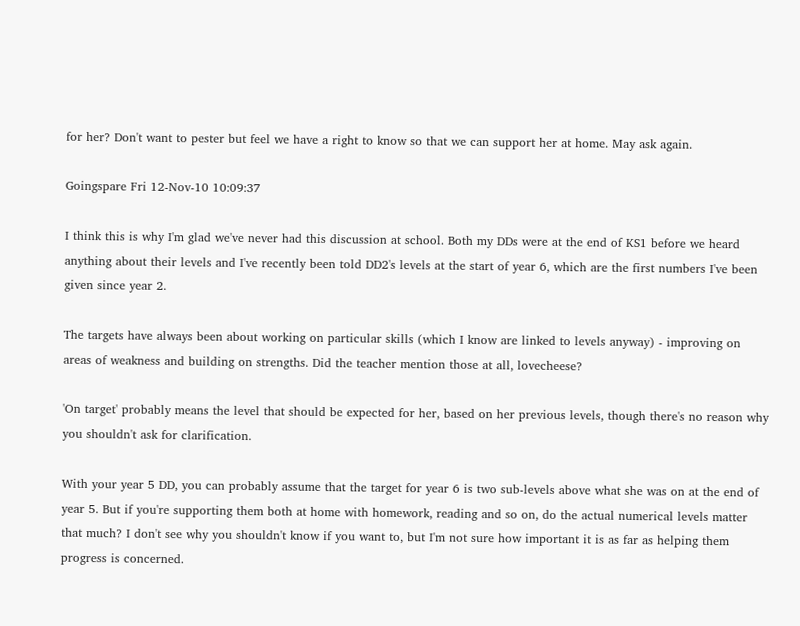for her? Don't want to pester but feel we have a right to know so that we can support her at home. May ask again.

Goingspare Fri 12-Nov-10 10:09:37

I think this is why I'm glad we've never had this discussion at school. Both my DDs were at the end of KS1 before we heard anything about their levels and I've recently been told DD2's levels at the start of year 6, which are the first numbers I've been given since year 2.

The targets have always been about working on particular skills (which I know are linked to levels anyway) - improving on areas of weakness and building on strengths. Did the teacher mention those at all, lovecheese?

'On target' probably means the level that should be expected for her, based on her previous levels, though there's no reason why you shouldn't ask for clarification.

With your year 5 DD, you can probably assume that the target for year 6 is two sub-levels above what she was on at the end of year 5. But if you're supporting them both at home with homework, reading and so on, do the actual numerical levels matter that much? I don't see why you shouldn't know if you want to, but I'm not sure how important it is as far as helping them progress is concerned.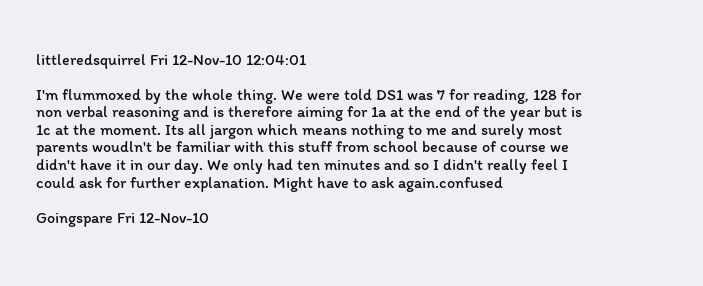littleredsquirrel Fri 12-Nov-10 12:04:01

I'm flummoxed by the whole thing. We were told DS1 was 7 for reading, 128 for non verbal reasoning and is therefore aiming for 1a at the end of the year but is 1c at the moment. Its all jargon which means nothing to me and surely most parents woudln't be familiar with this stuff from school because of course we didn't have it in our day. We only had ten minutes and so I didn't really feel I could ask for further explanation. Might have to ask again.confused

Goingspare Fri 12-Nov-10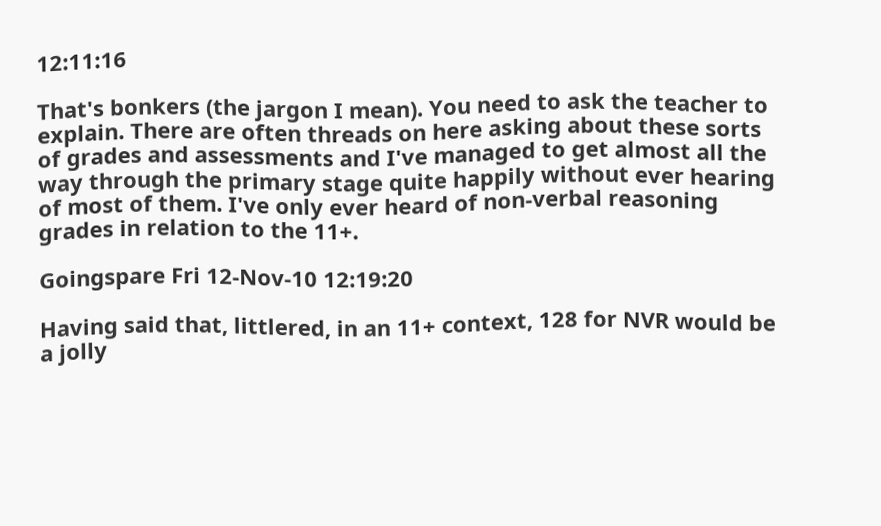12:11:16

That's bonkers (the jargon I mean). You need to ask the teacher to explain. There are often threads on here asking about these sorts of grades and assessments and I've managed to get almost all the way through the primary stage quite happily without ever hearing of most of them. I've only ever heard of non-verbal reasoning grades in relation to the 11+.

Goingspare Fri 12-Nov-10 12:19:20

Having said that, littlered, in an 11+ context, 128 for NVR would be a jolly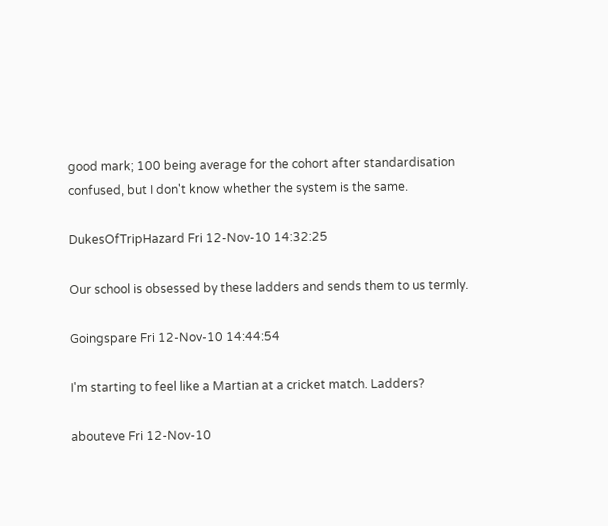good mark; 100 being average for the cohort after standardisation confused, but I don't know whether the system is the same.

DukesOfTripHazard Fri 12-Nov-10 14:32:25

Our school is obsessed by these ladders and sends them to us termly.

Goingspare Fri 12-Nov-10 14:44:54

I'm starting to feel like a Martian at a cricket match. Ladders?

abouteve Fri 12-Nov-10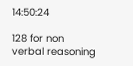14:50:24

128 for non verbal reasoning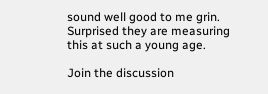sound well good to me grin. Surprised they are measuring this at such a young age.

Join the discussion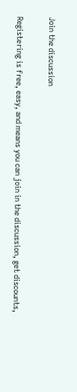Join the discussion

Registering is free, easy, and means you can join in the discussion, get discounts,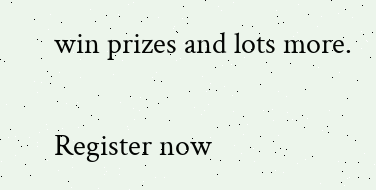win prizes and lots more.

Register now